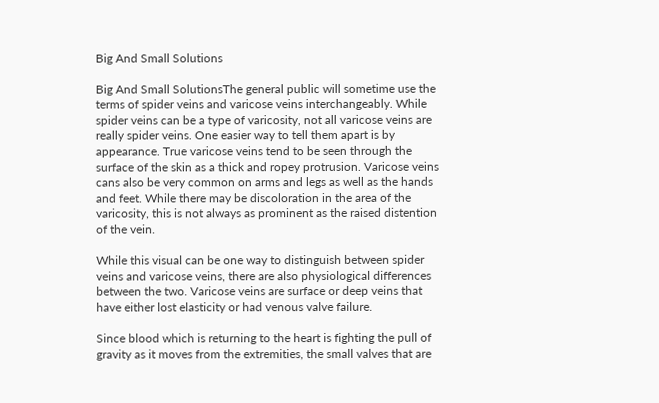Big And Small Solutions

Big And Small SolutionsThe general public will sometime use the terms of spider veins and varicose veins interchangeably. While spider veins can be a type of varicosity, not all varicose veins are really spider veins. One easier way to tell them apart is by appearance. True varicose veins tend to be seen through the surface of the skin as a thick and ropey protrusion. Varicose veins cans also be very common on arms and legs as well as the hands and feet. While there may be discoloration in the area of the varicosity, this is not always as prominent as the raised distention of the vein.

While this visual can be one way to distinguish between spider veins and varicose veins, there are also physiological differences between the two. Varicose veins are surface or deep veins that have either lost elasticity or had venous valve failure.

Since blood which is returning to the heart is fighting the pull of gravity as it moves from the extremities, the small valves that are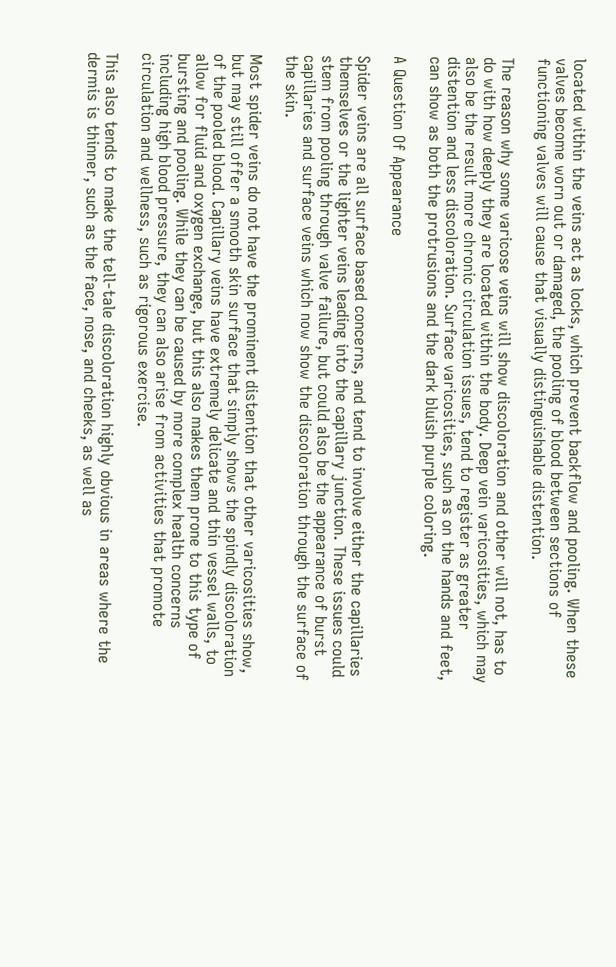located within the veins act as locks, which prevent backflow and pooling. When these valves become worn out or damaged, the pooling of blood between sections of functioning valves will cause that visually distinguishable distention.

The reason why some varicose veins will show discoloration and other will not, has to do with how deeply they are located within the body. Deep vein varicosities, which may also be the result more chronic circulation issues, tend to register as greater distention and less discoloration. Surface varicosities, such as on the hands and feet, can show as both the protrusions and the dark bluish purple coloring.

A Question Of Appearance

Spider veins are all surface based concerns, and tend to involve either the capillaries themselves or the lighter veins leading into the capillary junction. These issues could stem from pooling through valve failure, but could also be the appearance of burst capillaries and surface veins which now show the discoloration through the surface of the skin.

Most spider veins do not have the prominent distention that other varicosities show, but may still offer a smooth skin surface that simply shows the spindly discoloration of the pooled blood. Capillary veins have extremely delicate and thin vessel walls, to allow for fluid and oxygen exchange, but this also makes them prone to this type of bursting and pooling. While they can be caused by more complex health concerns including high blood pressure, they can also arise from activities that promote circulation and wellness, such as rigorous exercise.

This also tends to make the tell-tale discoloration highly obvious in areas where the dermis is thinner, such as the face, nose, and cheeks, as well as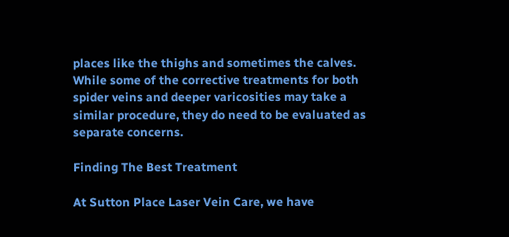places like the thighs and sometimes the calves. While some of the corrective treatments for both spider veins and deeper varicosities may take a similar procedure, they do need to be evaluated as separate concerns.

Finding The Best Treatment

At Sutton Place Laser Vein Care, we have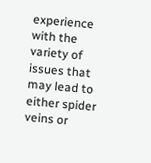experience with the variety of issues that may lead to either spider veins or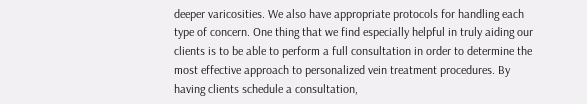deeper varicosities. We also have appropriate protocols for handling each type of concern. One thing that we find especially helpful in truly aiding our clients is to be able to perform a full consultation in order to determine the most effective approach to personalized vein treatment procedures. By having clients schedule a consultation,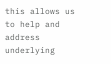this allows us to help and address underlying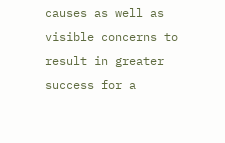causes as well as visible concerns to result in greater success for a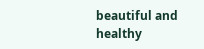beautiful and healthy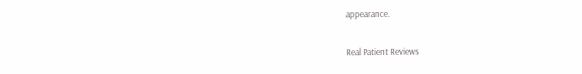appearance.

Real Patient Reviews